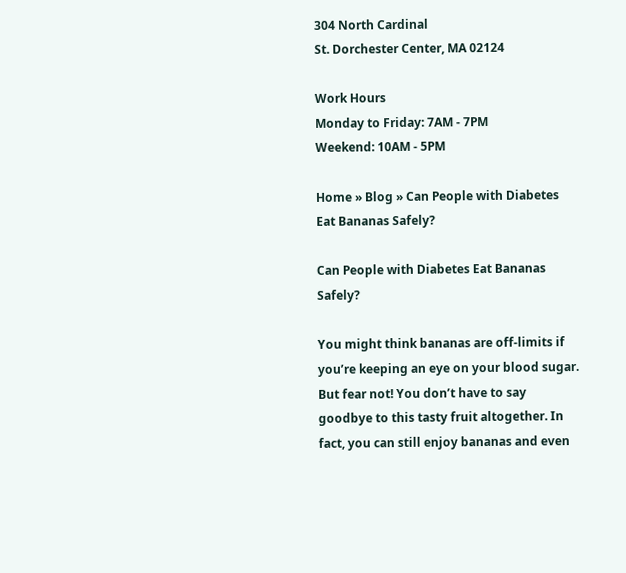304 North Cardinal
St. Dorchester Center, MA 02124

Work Hours
Monday to Friday: 7AM - 7PM
Weekend: 10AM - 5PM

Home » Blog » Can People with Diabetes Eat Bananas Safely?

Can People with Diabetes Eat Bananas Safely?

You might think bananas are off-limits if you’re keeping an eye on your blood sugar. But fear not! You don’t have to say goodbye to this tasty fruit altogether. In fact, you can still enjoy bananas and even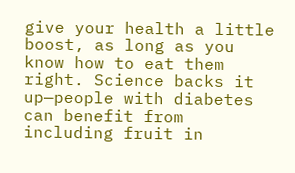give your health a little boost, as long as you know how to eat them right. Science backs it up—people with diabetes can benefit from including fruit in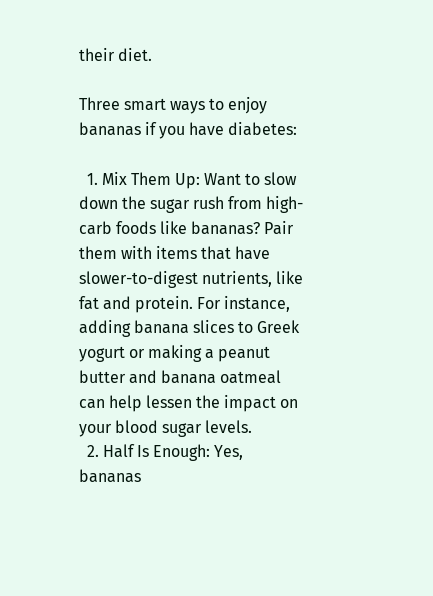their diet.

Three smart ways to enjoy bananas if you have diabetes:

  1. Mix Them Up: Want to slow down the sugar rush from high-carb foods like bananas? Pair them with items that have slower-to-digest nutrients, like fat and protein. For instance, adding banana slices to Greek yogurt or making a peanut butter and banana oatmeal can help lessen the impact on your blood sugar levels.
  2. Half Is Enough: Yes, bananas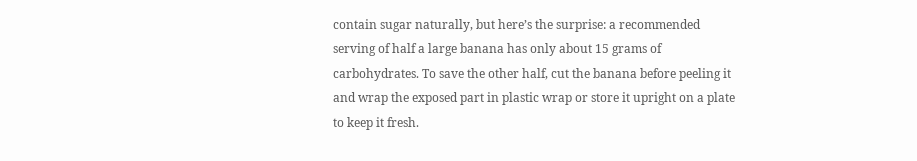contain sugar naturally, but here’s the surprise: a recommended serving of half a large banana has only about 15 grams of carbohydrates. To save the other half, cut the banana before peeling it and wrap the exposed part in plastic wrap or store it upright on a plate to keep it fresh.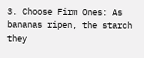3. Choose Firm Ones: As bananas ripen, the starch they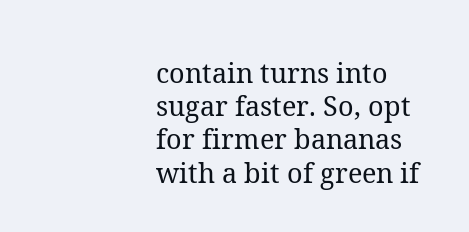contain turns into sugar faster. So, opt for firmer bananas with a bit of green if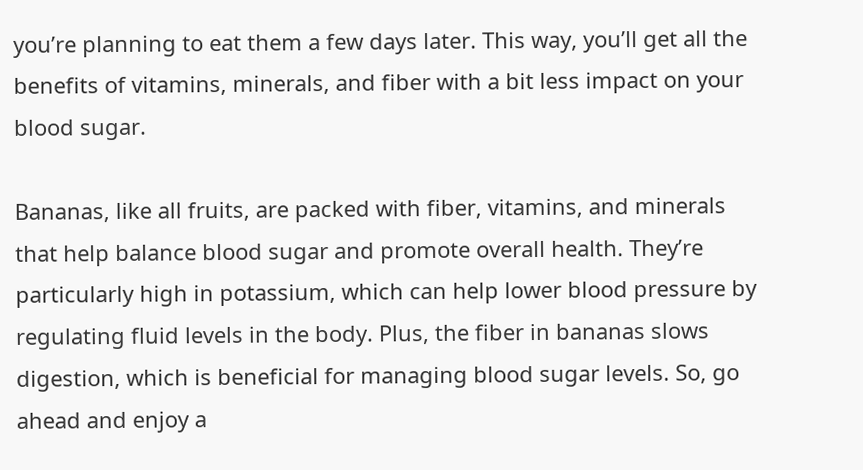you’re planning to eat them a few days later. This way, you’ll get all the benefits of vitamins, minerals, and fiber with a bit less impact on your blood sugar.

Bananas, like all fruits, are packed with fiber, vitamins, and minerals that help balance blood sugar and promote overall health. They’re particularly high in potassium, which can help lower blood pressure by regulating fluid levels in the body. Plus, the fiber in bananas slows digestion, which is beneficial for managing blood sugar levels. So, go ahead and enjoy a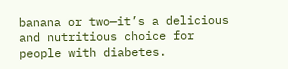banana or two—it’s a delicious and nutritious choice for people with diabetes.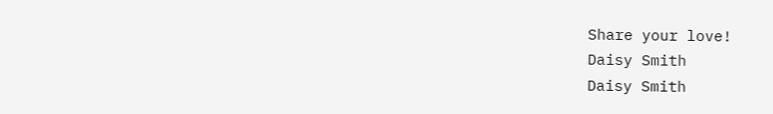Share your love!
Daisy Smith
Daisy Smith